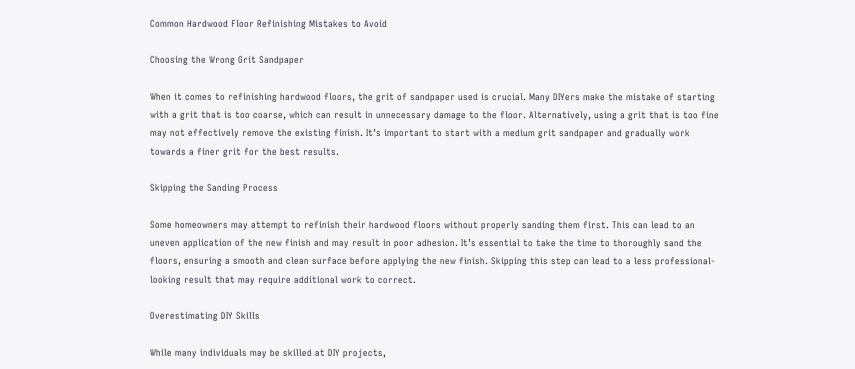Common Hardwood Floor Refinishing Mistakes to Avoid

Choosing the Wrong Grit Sandpaper

When it comes to refinishing hardwood floors, the grit of sandpaper used is crucial. Many DIYers make the mistake of starting with a grit that is too coarse, which can result in unnecessary damage to the floor. Alternatively, using a grit that is too fine may not effectively remove the existing finish. It’s important to start with a medium grit sandpaper and gradually work towards a finer grit for the best results.

Skipping the Sanding Process

Some homeowners may attempt to refinish their hardwood floors without properly sanding them first. This can lead to an uneven application of the new finish and may result in poor adhesion. It’s essential to take the time to thoroughly sand the floors, ensuring a smooth and clean surface before applying the new finish. Skipping this step can lead to a less professional-looking result that may require additional work to correct.

Overestimating DIY Skills

While many individuals may be skilled at DIY projects,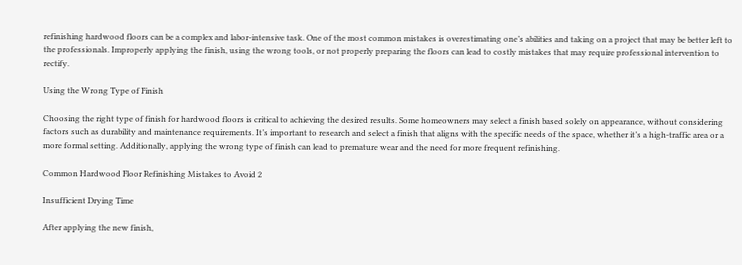refinishing hardwood floors can be a complex and labor-intensive task. One of the most common mistakes is overestimating one’s abilities and taking on a project that may be better left to the professionals. Improperly applying the finish, using the wrong tools, or not properly preparing the floors can lead to costly mistakes that may require professional intervention to rectify.

Using the Wrong Type of Finish

Choosing the right type of finish for hardwood floors is critical to achieving the desired results. Some homeowners may select a finish based solely on appearance, without considering factors such as durability and maintenance requirements. It’s important to research and select a finish that aligns with the specific needs of the space, whether it’s a high-traffic area or a more formal setting. Additionally, applying the wrong type of finish can lead to premature wear and the need for more frequent refinishing.

Common Hardwood Floor Refinishing Mistakes to Avoid 2

Insufficient Drying Time

After applying the new finish,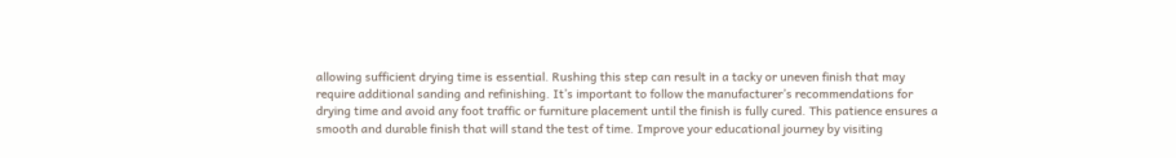allowing sufficient drying time is essential. Rushing this step can result in a tacky or uneven finish that may require additional sanding and refinishing. It’s important to follow the manufacturer’s recommendations for drying time and avoid any foot traffic or furniture placement until the finish is fully cured. This patience ensures a smooth and durable finish that will stand the test of time. Improve your educational journey by visiting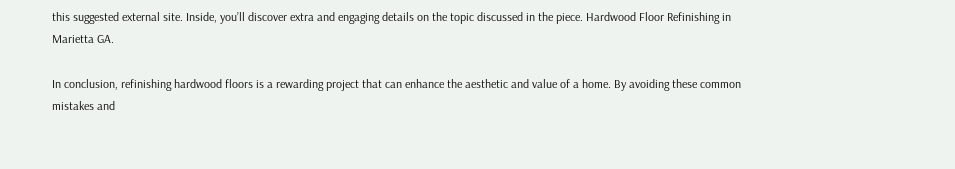this suggested external site. Inside, you’ll discover extra and engaging details on the topic discussed in the piece. Hardwood Floor Refinishing in Marietta GA.

In conclusion, refinishing hardwood floors is a rewarding project that can enhance the aesthetic and value of a home. By avoiding these common mistakes and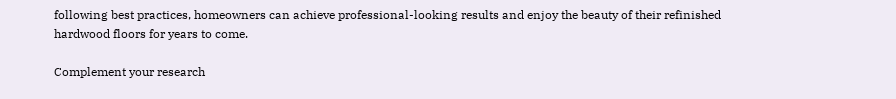following best practices, homeowners can achieve professional-looking results and enjoy the beauty of their refinished hardwood floors for years to come.

Complement your research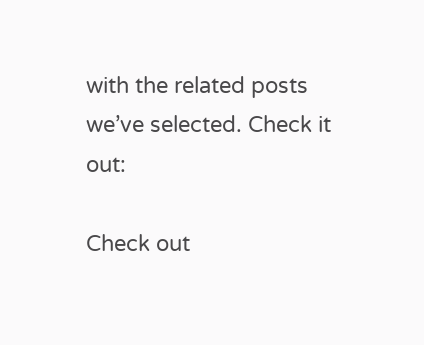with the related posts we’ve selected. Check it out:

Check out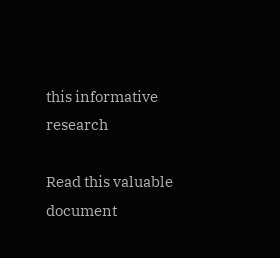this informative research

Read this valuable document